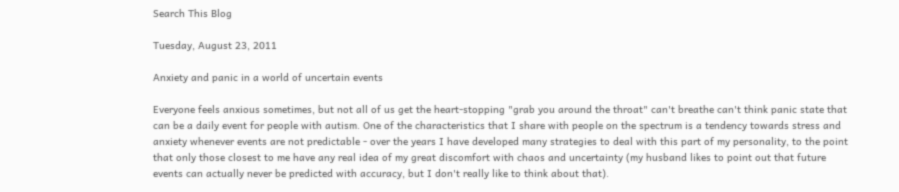Search This Blog

Tuesday, August 23, 2011

Anxiety and panic in a world of uncertain events

Everyone feels anxious sometimes, but not all of us get the heart-stopping "grab you around the throat" can't breathe can't think panic state that can be a daily event for people with autism. One of the characteristics that I share with people on the spectrum is a tendency towards stress and anxiety whenever events are not predictable - over the years I have developed many strategies to deal with this part of my personality, to the point that only those closest to me have any real idea of my great discomfort with chaos and uncertainty (my husband likes to point out that future events can actually never be predicted with accuracy, but I don't really like to think about that).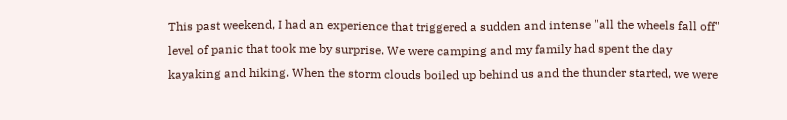This past weekend, I had an experience that triggered a sudden and intense "all the wheels fall off" level of panic that took me by surprise. We were camping and my family had spent the day kayaking and hiking. When the storm clouds boiled up behind us and the thunder started, we were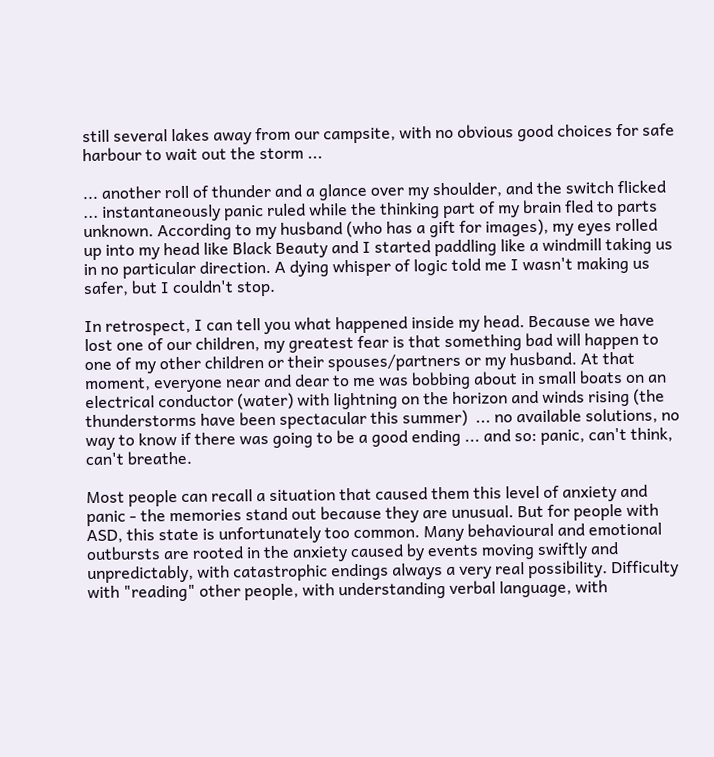still several lakes away from our campsite, with no obvious good choices for safe harbour to wait out the storm ...

... another roll of thunder and a glance over my shoulder, and the switch flicked ... instantaneously panic ruled while the thinking part of my brain fled to parts unknown. According to my husband (who has a gift for images), my eyes rolled up into my head like Black Beauty and I started paddling like a windmill taking us in no particular direction. A dying whisper of logic told me I wasn't making us safer, but I couldn't stop.

In retrospect, I can tell you what happened inside my head. Because we have lost one of our children, my greatest fear is that something bad will happen to one of my other children or their spouses/partners or my husband. At that moment, everyone near and dear to me was bobbing about in small boats on an electrical conductor (water) with lightning on the horizon and winds rising (the thunderstorms have been spectacular this summer)  ... no available solutions, no way to know if there was going to be a good ending ... and so: panic, can't think, can't breathe.

Most people can recall a situation that caused them this level of anxiety and panic - the memories stand out because they are unusual. But for people with ASD, this state is unfortunately too common. Many behavioural and emotional outbursts are rooted in the anxiety caused by events moving swiftly and unpredictably, with catastrophic endings always a very real possibility. Difficulty with "reading" other people, with understanding verbal language, with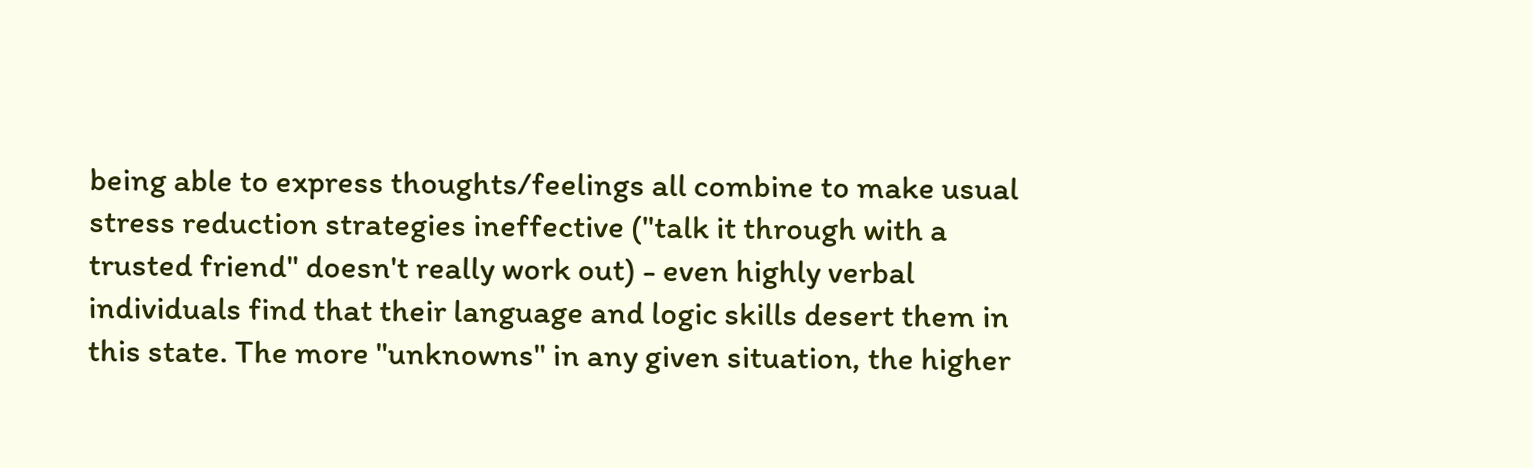being able to express thoughts/feelings all combine to make usual stress reduction strategies ineffective ("talk it through with a trusted friend" doesn't really work out) - even highly verbal individuals find that their language and logic skills desert them in this state. The more "unknowns" in any given situation, the higher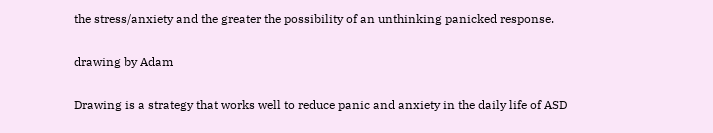the stress/anxiety and the greater the possibility of an unthinking panicked response.

drawing by Adam

Drawing is a strategy that works well to reduce panic and anxiety in the daily life of ASD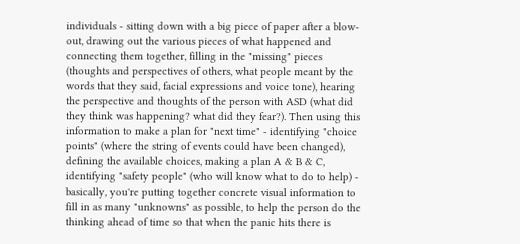individuals - sitting down with a big piece of paper after a blow-out, drawing out the various pieces of what happened and connecting them together, filling in the "missing" pieces (thoughts and perspectives of others, what people meant by the words that they said, facial expressions and voice tone), hearing the perspective and thoughts of the person with ASD (what did they think was happening? what did they fear?). Then using this information to make a plan for "next time" - identifying "choice points" (where the string of events could have been changed), defining the available choices, making a plan A & B & C, identifying "safety people" (who will know what to do to help) - basically, you're putting together concrete visual information to fill in as many "unknowns" as possible, to help the person do the thinking ahead of time so that when the panic hits there is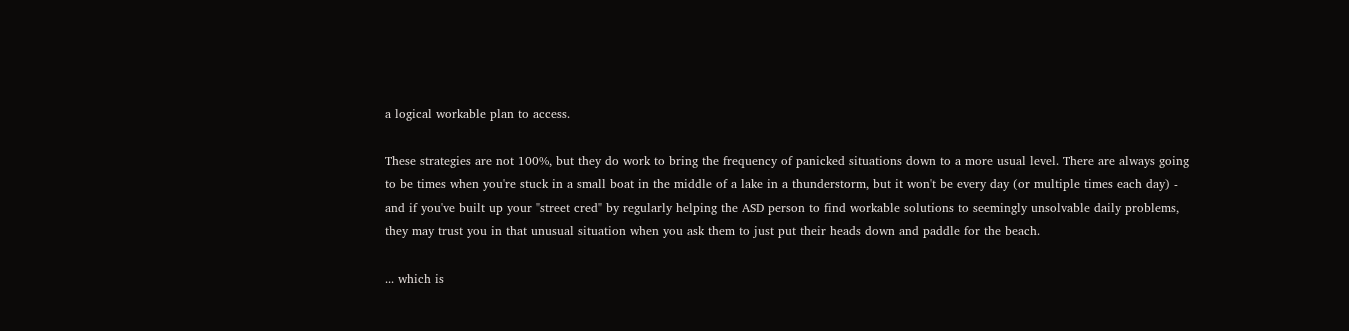a logical workable plan to access.

These strategies are not 100%, but they do work to bring the frequency of panicked situations down to a more usual level. There are always going to be times when you're stuck in a small boat in the middle of a lake in a thunderstorm, but it won't be every day (or multiple times each day) - and if you've built up your "street cred" by regularly helping the ASD person to find workable solutions to seemingly unsolvable daily problems, they may trust you in that unusual situation when you ask them to just put their heads down and paddle for the beach.

... which is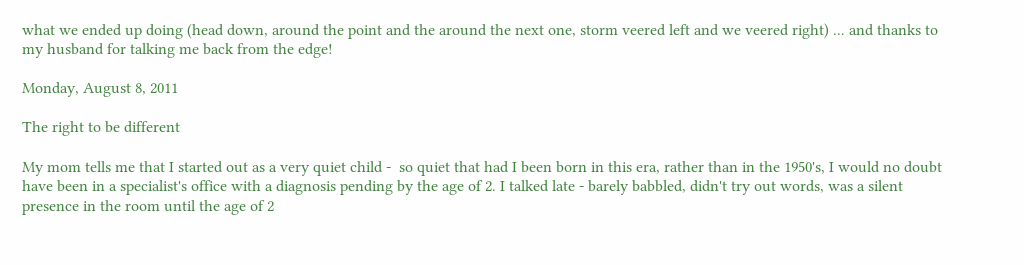what we ended up doing (head down, around the point and the around the next one, storm veered left and we veered right) ... and thanks to my husband for talking me back from the edge!

Monday, August 8, 2011

The right to be different

My mom tells me that I started out as a very quiet child -  so quiet that had I been born in this era, rather than in the 1950's, I would no doubt have been in a specialist's office with a diagnosis pending by the age of 2. I talked late - barely babbled, didn't try out words, was a silent presence in the room until the age of 2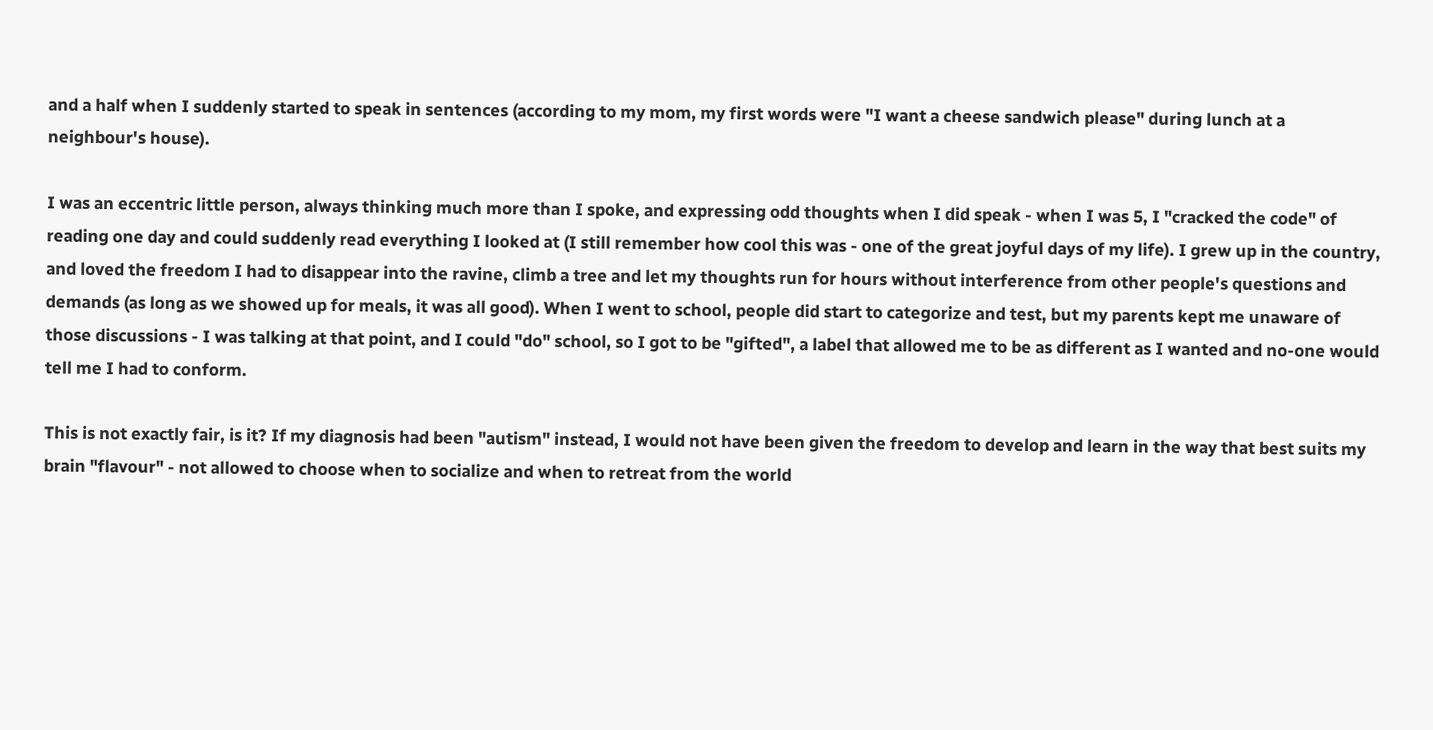and a half when I suddenly started to speak in sentences (according to my mom, my first words were "I want a cheese sandwich please" during lunch at a neighbour's house).

I was an eccentric little person, always thinking much more than I spoke, and expressing odd thoughts when I did speak - when I was 5, I "cracked the code" of reading one day and could suddenly read everything I looked at (I still remember how cool this was - one of the great joyful days of my life). I grew up in the country, and loved the freedom I had to disappear into the ravine, climb a tree and let my thoughts run for hours without interference from other people's questions and demands (as long as we showed up for meals, it was all good). When I went to school, people did start to categorize and test, but my parents kept me unaware of those discussions - I was talking at that point, and I could "do" school, so I got to be "gifted", a label that allowed me to be as different as I wanted and no-one would tell me I had to conform.

This is not exactly fair, is it? If my diagnosis had been "autism" instead, I would not have been given the freedom to develop and learn in the way that best suits my brain "flavour" - not allowed to choose when to socialize and when to retreat from the world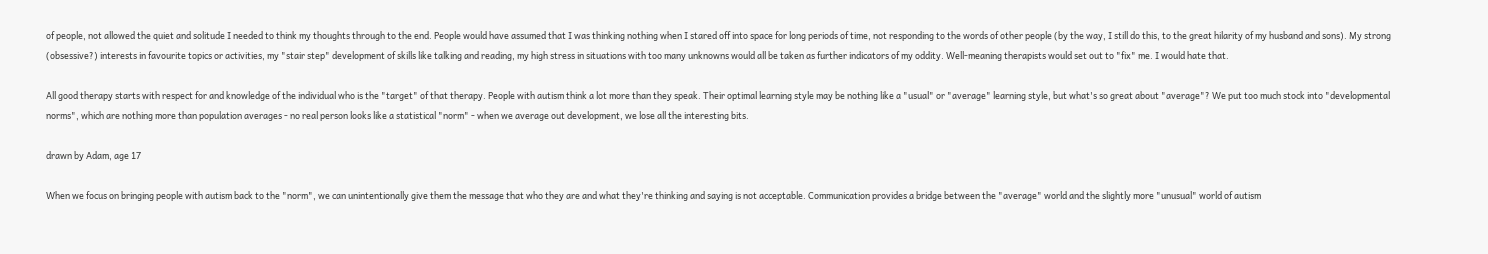of people, not allowed the quiet and solitude I needed to think my thoughts through to the end. People would have assumed that I was thinking nothing when I stared off into space for long periods of time, not responding to the words of other people (by the way, I still do this, to the great hilarity of my husband and sons). My strong (obsessive?) interests in favourite topics or activities, my "stair step" development of skills like talking and reading, my high stress in situations with too many unknowns would all be taken as further indicators of my oddity. Well-meaning therapists would set out to "fix" me. I would hate that.

All good therapy starts with respect for and knowledge of the individual who is the "target" of that therapy. People with autism think a lot more than they speak. Their optimal learning style may be nothing like a "usual" or "average" learning style, but what's so great about "average"? We put too much stock into "developmental norms", which are nothing more than population averages - no real person looks like a statistical "norm" - when we average out development, we lose all the interesting bits.

drawn by Adam, age 17

When we focus on bringing people with autism back to the "norm", we can unintentionally give them the message that who they are and what they're thinking and saying is not acceptable. Communication provides a bridge between the "average" world and the slightly more "unusual" world of autism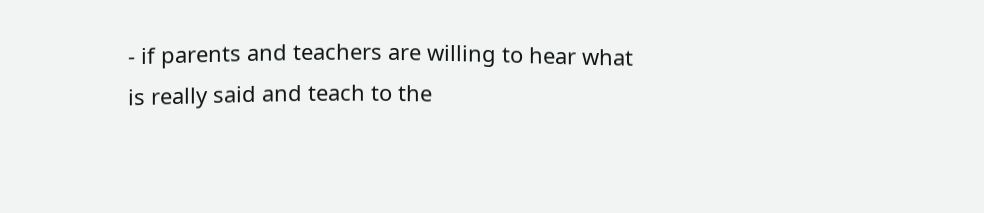- if parents and teachers are willing to hear what is really said and teach to the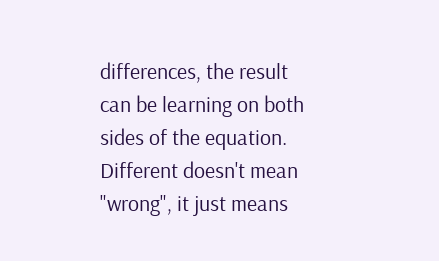differences, the result can be learning on both sides of the equation. Different doesn't mean "wrong", it just means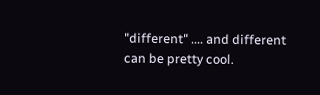"different" .... and different can be pretty cool.